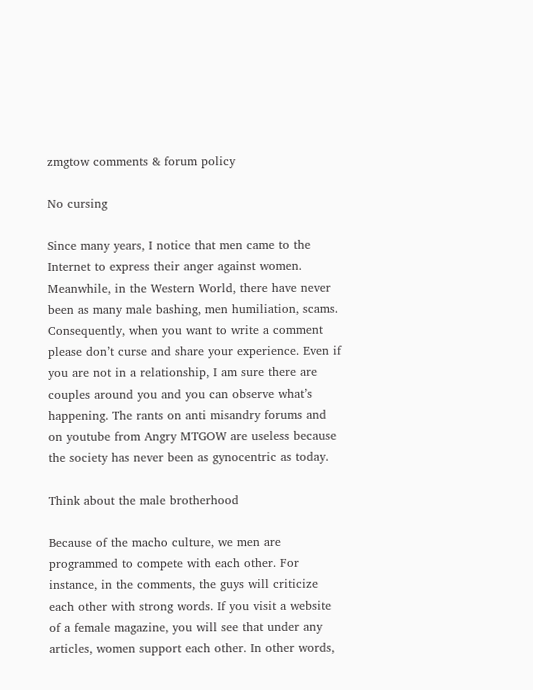zmgtow comments & forum policy

No cursing

Since many years, I notice that men came to the Internet to express their anger against women. Meanwhile, in the Western World, there have never been as many male bashing, men humiliation, scams. Consequently, when you want to write a comment please don’t curse and share your experience. Even if you are not in a relationship, I am sure there are couples around you and you can observe what’s happening. The rants on anti misandry forums and on youtube from Angry MTGOW are useless because the society has never been as gynocentric as today.

Think about the male brotherhood

Because of the macho culture, we men are programmed to compete with each other. For instance, in the comments, the guys will criticize each other with strong words. If you visit a website of a female magazine, you will see that under any articles, women support each other. In other words,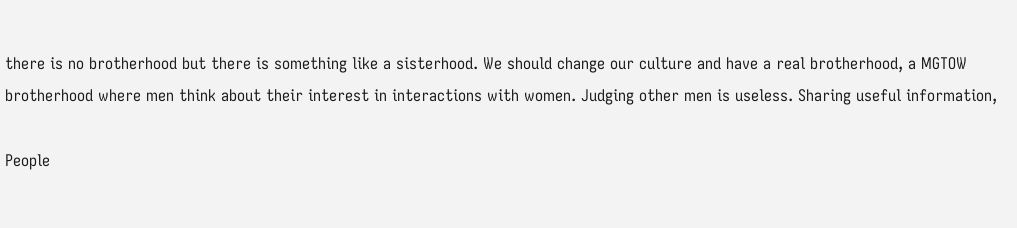there is no brotherhood but there is something like a sisterhood. We should change our culture and have a real brotherhood, a MGTOW brotherhood where men think about their interest in interactions with women. Judging other men is useless. Sharing useful information,

People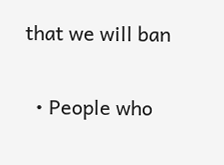that we will ban

  • People who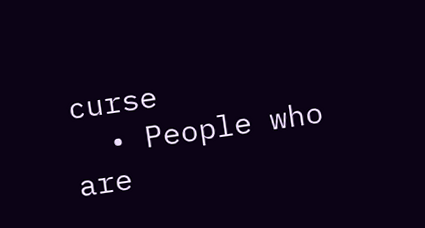curse
  • People who are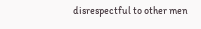disrespectful to other men